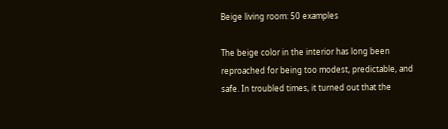Beige living room: 50 examples

The beige color in the interior has long been reproached for being too modest, predictable, and safe. In troubled times, it turned out that the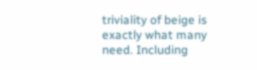triviality of beige is exactly what many need. Including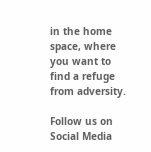in the home space, where you want to find a refuge from adversity.

Follow us on Social Media